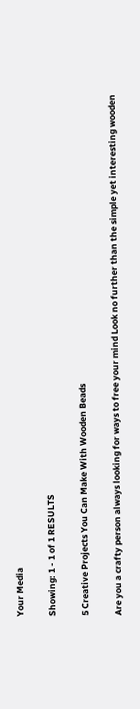Your Media

Showing: 1 - 1 of 1 RESULTS

5 Creative Projects You Can Make With Wooden Beads

Are you a crafty person always looking for ways to free your mind Look no further than the simple yet interesting wooden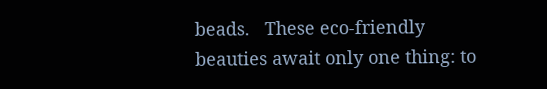beads.   These eco-friendly beauties await only one thing: to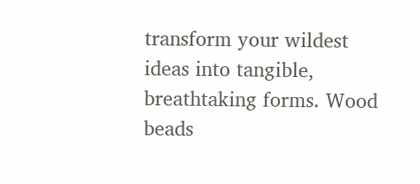transform your wildest ideas into tangible, breathtaking forms. Wood beads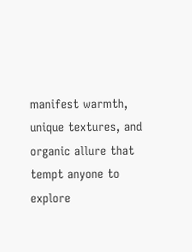manifest warmth, unique textures, and organic allure that tempt anyone to explore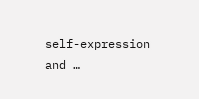self-expression and …